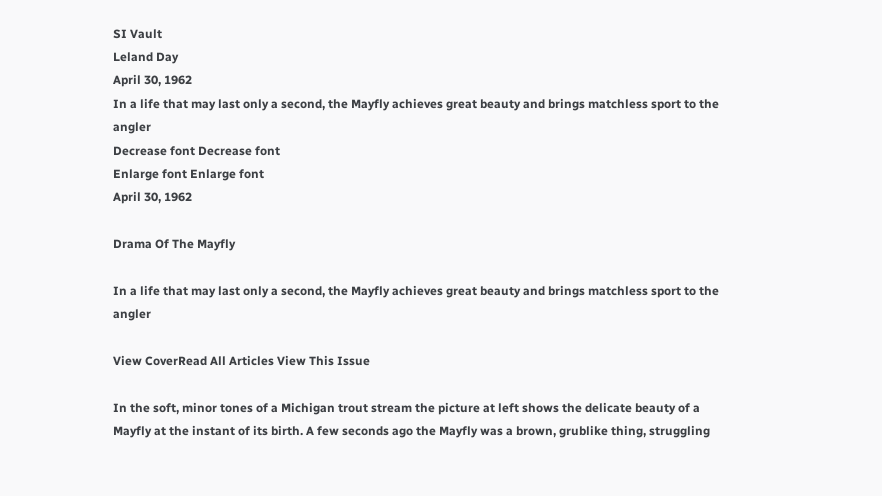SI Vault
Leland Day
April 30, 1962
In a life that may last only a second, the Mayfly achieves great beauty and brings matchless sport to the angler
Decrease font Decrease font
Enlarge font Enlarge font
April 30, 1962

Drama Of The Mayfly

In a life that may last only a second, the Mayfly achieves great beauty and brings matchless sport to the angler

View CoverRead All Articles View This Issue

In the soft, minor tones of a Michigan trout stream the picture at left shows the delicate beauty of a Mayfly at the instant of its birth. A few seconds ago the Mayfly was a brown, grublike thing, struggling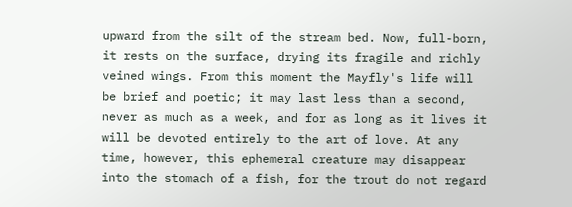upward from the silt of the stream bed. Now, full-born, it rests on the surface, drying its fragile and richly veined wings. From this moment the Mayfly's life will be brief and poetic; it may last less than a second, never as much as a week, and for as long as it lives it will be devoted entirely to the art of love. At any time, however, this ephemeral creature may disappear into the stomach of a fish, for the trout do not regard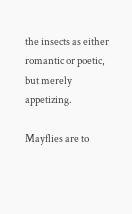the insects as either romantic or poetic, but merely appetizing.

Mayflies are to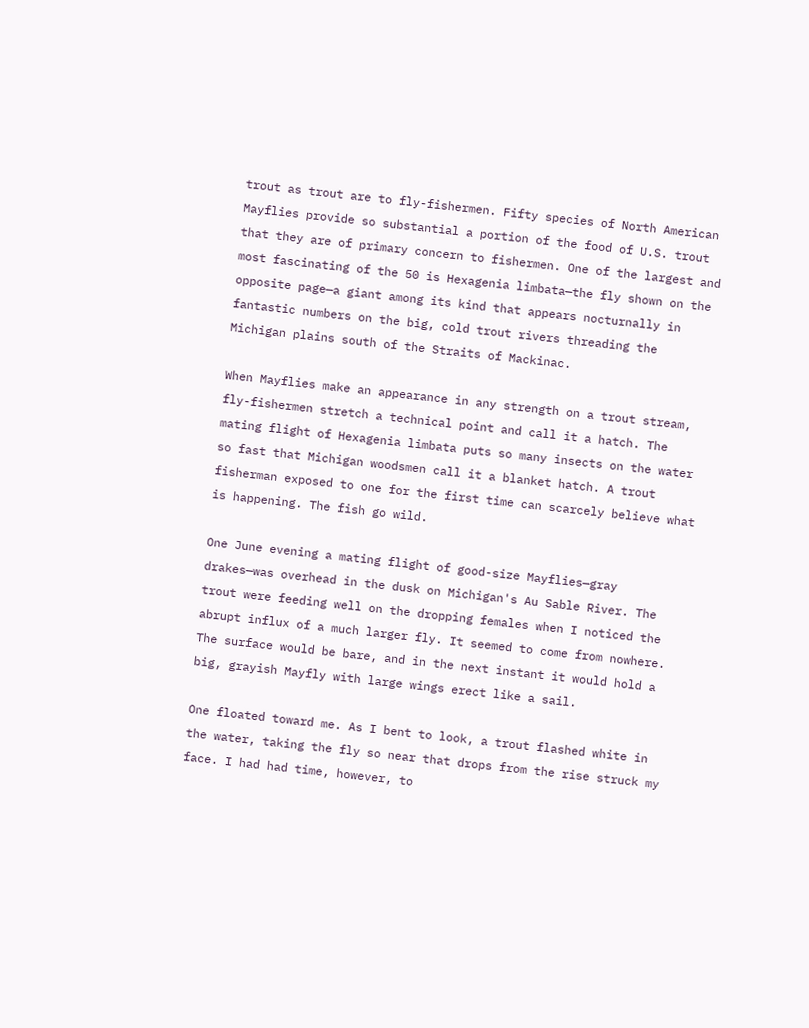trout as trout are to fly-fishermen. Fifty species of North American Mayflies provide so substantial a portion of the food of U.S. trout that they are of primary concern to fishermen. One of the largest and most fascinating of the 50 is Hexagenia limbata—the fly shown on the opposite page—a giant among its kind that appears nocturnally in fantastic numbers on the big, cold trout rivers threading the Michigan plains south of the Straits of Mackinac.

When Mayflies make an appearance in any strength on a trout stream, fly-fishermen stretch a technical point and call it a hatch. The mating flight of Hexagenia limbata puts so many insects on the water so fast that Michigan woodsmen call it a blanket hatch. A trout fisherman exposed to one for the first time can scarcely believe what is happening. The fish go wild.

One June evening a mating flight of good-size Mayflies—gray drakes—was overhead in the dusk on Michigan's Au Sable River. The trout were feeding well on the dropping females when I noticed the abrupt influx of a much larger fly. It seemed to come from nowhere. The surface would be bare, and in the next instant it would hold a big, grayish Mayfly with large wings erect like a sail.

One floated toward me. As I bent to look, a trout flashed white in the water, taking the fly so near that drops from the rise struck my face. I had had time, however, to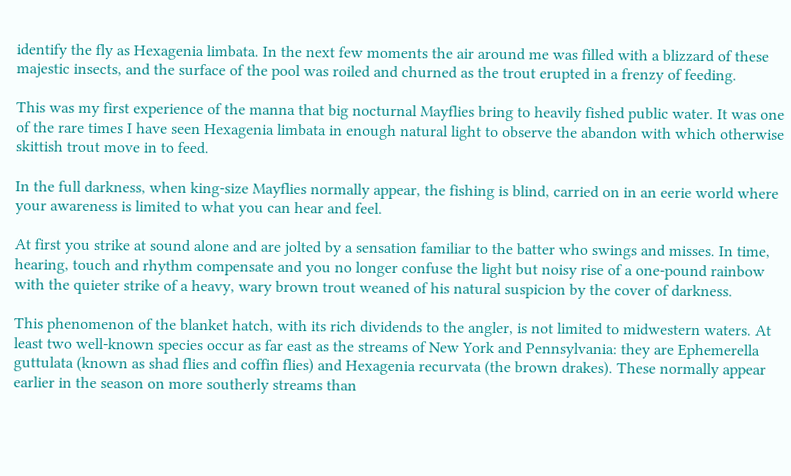identify the fly as Hexagenia limbata. In the next few moments the air around me was filled with a blizzard of these majestic insects, and the surface of the pool was roiled and churned as the trout erupted in a frenzy of feeding.

This was my first experience of the manna that big nocturnal Mayflies bring to heavily fished public water. It was one of the rare times I have seen Hexagenia limbata in enough natural light to observe the abandon with which otherwise skittish trout move in to feed.

In the full darkness, when king-size Mayflies normally appear, the fishing is blind, carried on in an eerie world where your awareness is limited to what you can hear and feel.

At first you strike at sound alone and are jolted by a sensation familiar to the batter who swings and misses. In time, hearing, touch and rhythm compensate and you no longer confuse the light but noisy rise of a one-pound rainbow with the quieter strike of a heavy, wary brown trout weaned of his natural suspicion by the cover of darkness.

This phenomenon of the blanket hatch, with its rich dividends to the angler, is not limited to midwestern waters. At least two well-known species occur as far east as the streams of New York and Pennsylvania: they are Ephemerella guttulata (known as shad flies and coffin flies) and Hexagenia recurvata (the brown drakes). These normally appear earlier in the season on more southerly streams than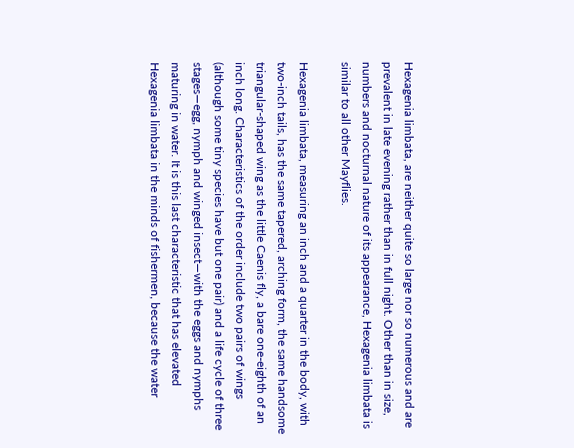Hexagenia limbata, are neither quite so large nor so numerous and are prevalent in late evening rather than in full night. Other than in size, numbers and nocturnal nature of its appearance, Hexagenia limbata is similar to all other Mayflies.

Hexagenia limbata, measuring an inch and a quarter in the body, with two-inch tails, has the same tapered, arching form, the same handsome triangular-shaped wing as the little Caenis fly, a bare one-eighth of an inch long. Characteristics of the order include two pairs of wings (although some tiny species have but one pair) and a life cycle of three stages—egg, nymph and winged insect—with the eggs and nymphs maturing in water. It is this last characteristic that has elevated Hexagenia limbata in the minds of fishermen, because the water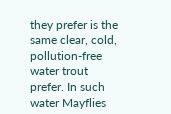they prefer is the same clear, cold, pollution-free water trout prefer. In such water Mayflies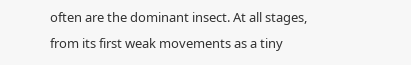often are the dominant insect. At all stages, from its first weak movements as a tiny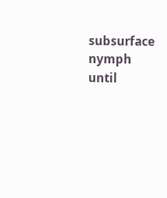subsurface nymph until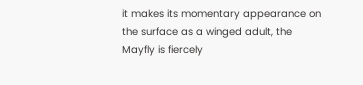it makes its momentary appearance on the surface as a winged adult, the Mayfly is fiercely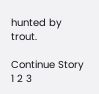hunted by trout.

Continue Story
1 2 3